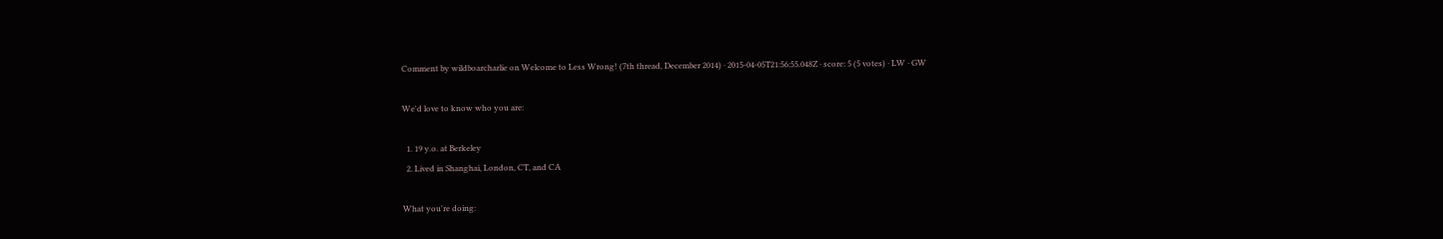Comment by wildboarcharlie on Welcome to Less Wrong! (7th thread, December 2014) · 2015-04-05T21:56:55.048Z · score: 5 (5 votes) · LW · GW

We'd love to know who you are:

  1. 19 y.o. at Berkeley
  2. Lived in Shanghai, London, CT, and CA

What you're doing: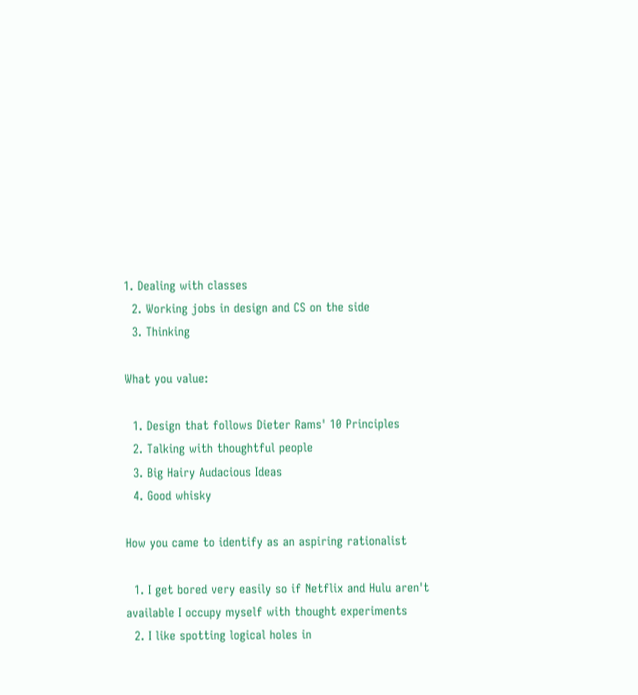1. Dealing with classes
  2. Working jobs in design and CS on the side
  3. Thinking

What you value:

  1. Design that follows Dieter Rams' 10 Principles
  2. Talking with thoughtful people
  3. Big Hairy Audacious Ideas
  4. Good whisky

How you came to identify as an aspiring rationalist

  1. I get bored very easily so if Netflix and Hulu aren't available I occupy myself with thought experiments
  2. I like spotting logical holes in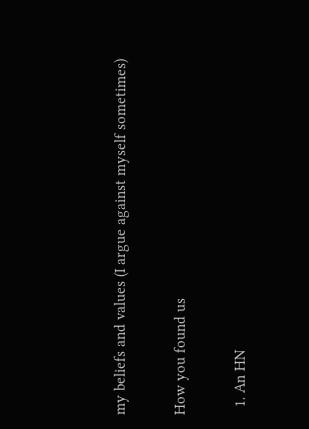my beliefs and values (I argue against myself sometimes)

How you found us

  1. An HN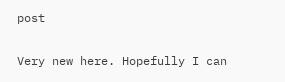post

Very new here. Hopefully I can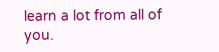learn a lot from all of you.